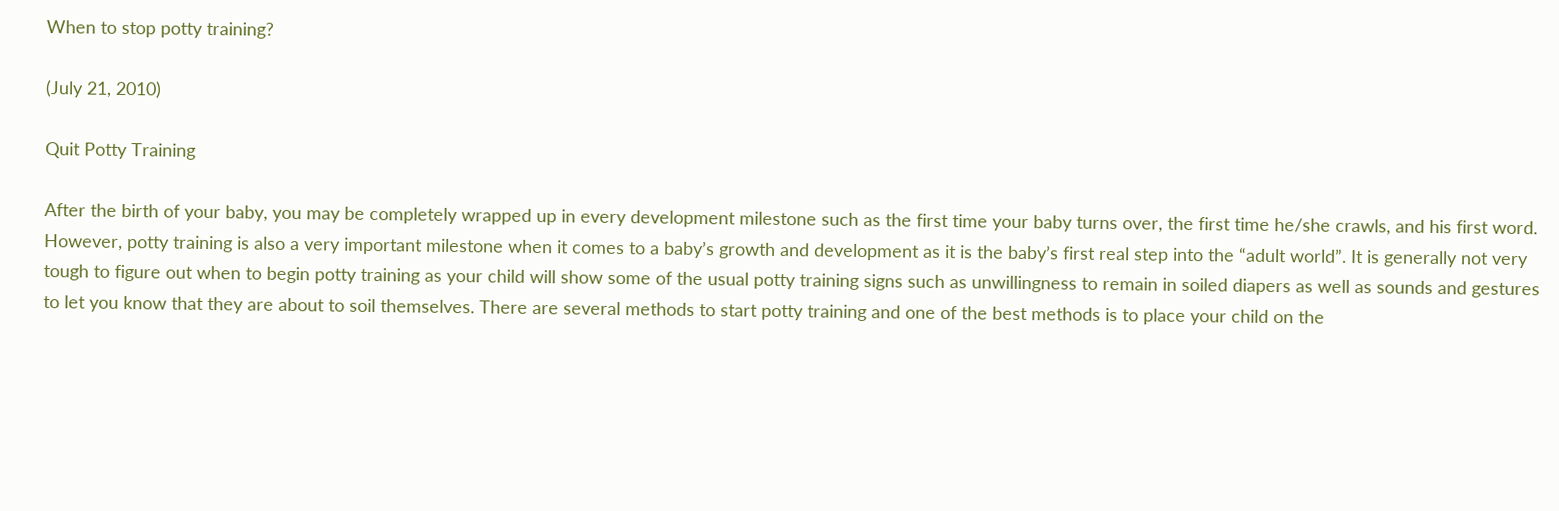When to stop potty training?

(July 21, 2010)

Quit Potty Training

After the birth of your baby, you may be completely wrapped up in every development milestone such as the first time your baby turns over, the first time he/she crawls, and his first word. However, potty training is also a very important milestone when it comes to a baby’s growth and development as it is the baby’s first real step into the “adult world”. It is generally not very tough to figure out when to begin potty training as your child will show some of the usual potty training signs such as unwillingness to remain in soiled diapers as well as sounds and gestures to let you know that they are about to soil themselves. There are several methods to start potty training and one of the best methods is to place your child on the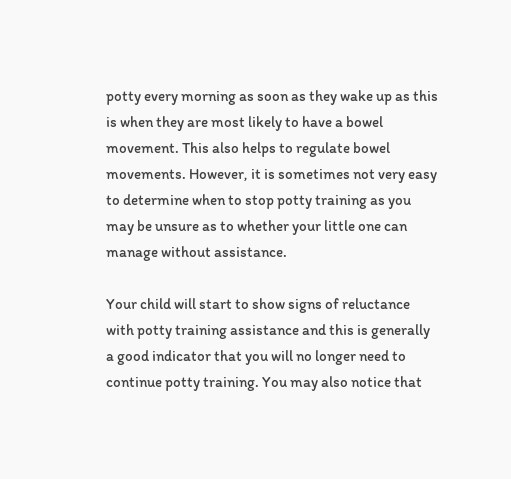potty every morning as soon as they wake up as this is when they are most likely to have a bowel movement. This also helps to regulate bowel movements. However, it is sometimes not very easy to determine when to stop potty training as you may be unsure as to whether your little one can manage without assistance.

Your child will start to show signs of reluctance with potty training assistance and this is generally a good indicator that you will no longer need to continue potty training. You may also notice that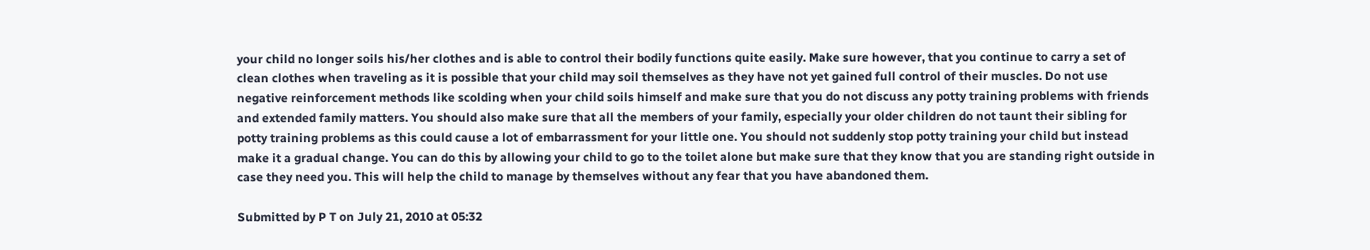your child no longer soils his/her clothes and is able to control their bodily functions quite easily. Make sure however, that you continue to carry a set of clean clothes when traveling as it is possible that your child may soil themselves as they have not yet gained full control of their muscles. Do not use negative reinforcement methods like scolding when your child soils himself and make sure that you do not discuss any potty training problems with friends and extended family matters. You should also make sure that all the members of your family, especially your older children do not taunt their sibling for potty training problems as this could cause a lot of embarrassment for your little one. You should not suddenly stop potty training your child but instead make it a gradual change. You can do this by allowing your child to go to the toilet alone but make sure that they know that you are standing right outside in case they need you. This will help the child to manage by themselves without any fear that you have abandoned them.

Submitted by P T on July 21, 2010 at 05:32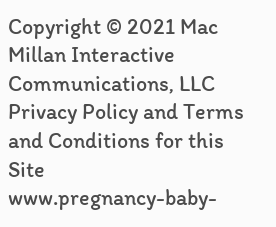Copyright © 2021 Mac Millan Interactive Communications, LLC Privacy Policy and Terms and Conditions for this Site
www.pregnancy-baby-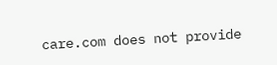care.com does not provide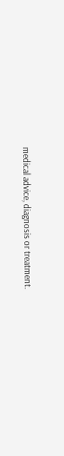medical advice, diagnosis or treatment.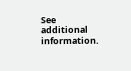See additional information.